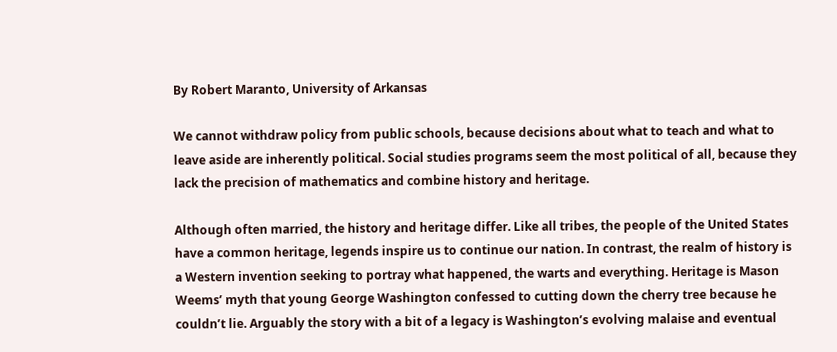By Robert Maranto, University of Arkansas

We cannot withdraw policy from public schools, because decisions about what to teach and what to leave aside are inherently political. Social studies programs seem the most political of all, because they lack the precision of mathematics and combine history and heritage.

Although often married, the history and heritage differ. Like all tribes, the people of the United States have a common heritage, legends inspire us to continue our nation. In contrast, the realm of history is a Western invention seeking to portray what happened, the warts and everything. Heritage is Mason Weems’ myth that young George Washington confessed to cutting down the cherry tree because he couldn’t lie. Arguably the story with a bit of a legacy is Washington’s evolving malaise and eventual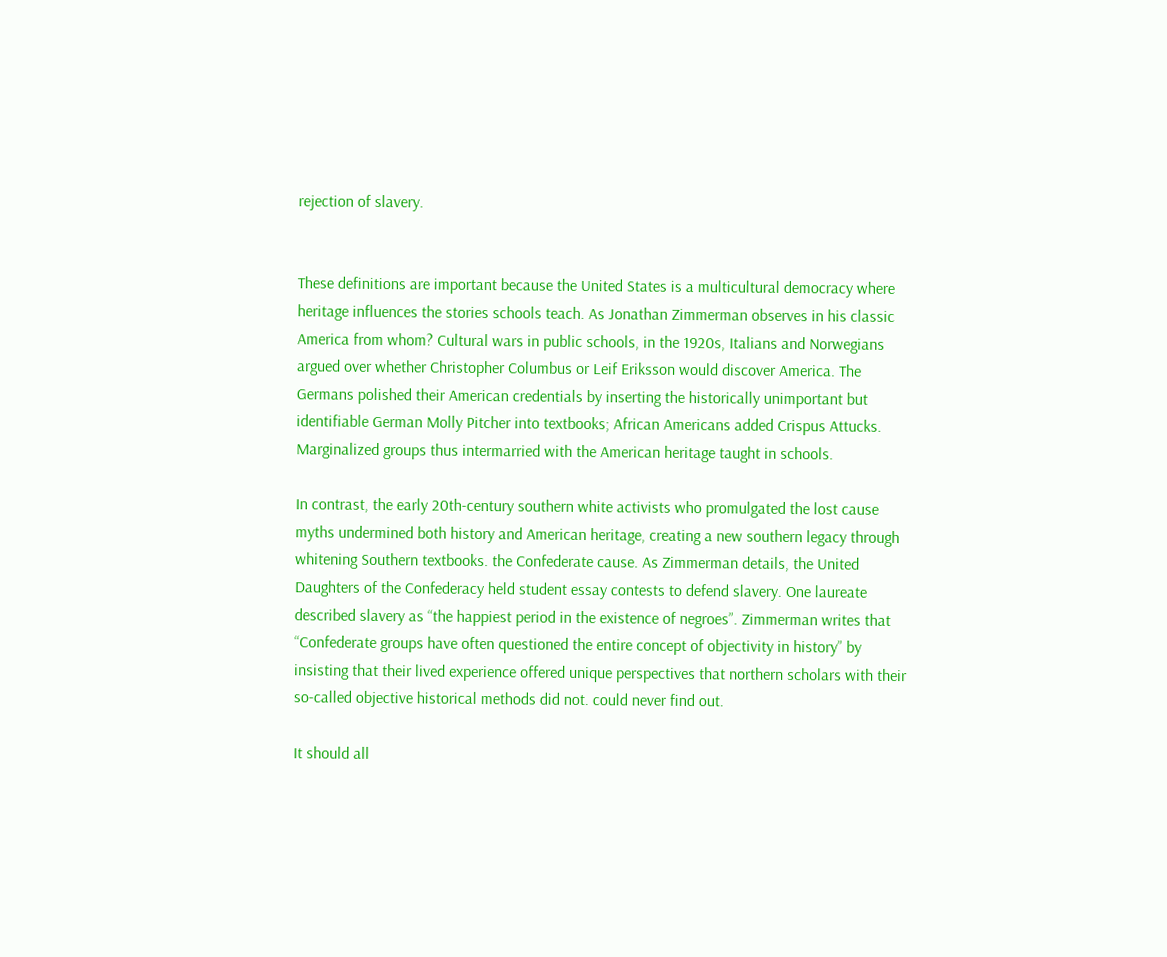rejection of slavery.


These definitions are important because the United States is a multicultural democracy where heritage influences the stories schools teach. As Jonathan Zimmerman observes in his classic America from whom? Cultural wars in public schools, in the 1920s, Italians and Norwegians argued over whether Christopher Columbus or Leif Eriksson would discover America. The Germans polished their American credentials by inserting the historically unimportant but identifiable German Molly Pitcher into textbooks; African Americans added Crispus Attucks. Marginalized groups thus intermarried with the American heritage taught in schools.

In contrast, the early 20th-century southern white activists who promulgated the lost cause myths undermined both history and American heritage, creating a new southern legacy through whitening Southern textbooks. the Confederate cause. As Zimmerman details, the United Daughters of the Confederacy held student essay contests to defend slavery. One laureate described slavery as “the happiest period in the existence of negroes”. Zimmerman writes that “Confederate groups have often questioned the entire concept of objectivity in history” by insisting that their lived experience offered unique perspectives that northern scholars with their so-called objective historical methods did not. could never find out.

It should all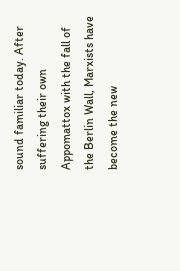sound familiar today. After suffering their own Appomattox with the fall of the Berlin Wall, Marxists have become the new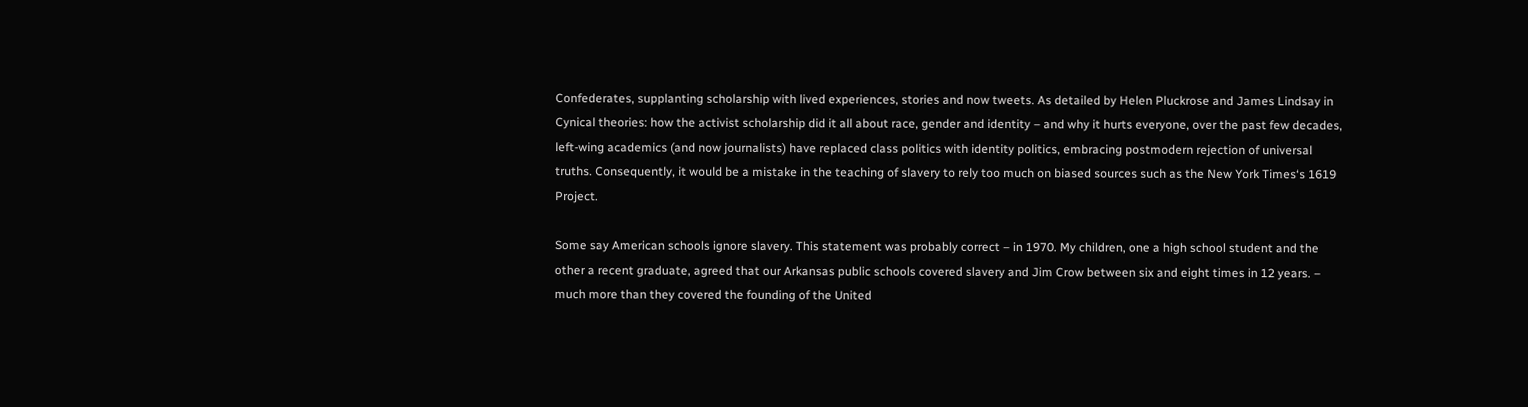Confederates, supplanting scholarship with lived experiences, stories and now tweets. As detailed by Helen Pluckrose and James Lindsay in Cynical theories: how the activist scholarship did it all about race, gender and identity – and why it hurts everyone, over the past few decades, left-wing academics (and now journalists) have replaced class politics with identity politics, embracing postmodern rejection of universal truths. Consequently, it would be a mistake in the teaching of slavery to rely too much on biased sources such as the New York Times‘s 1619 Project.

Some say American schools ignore slavery. This statement was probably correct – in 1970. My children, one a high school student and the other a recent graduate, agreed that our Arkansas public schools covered slavery and Jim Crow between six and eight times in 12 years. – much more than they covered the founding of the United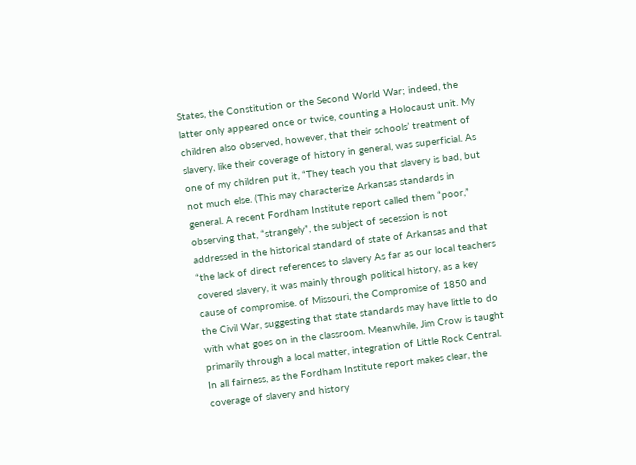States, the Constitution or the Second World War; indeed, the latter only appeared once or twice, counting a Holocaust unit. My children also observed, however, that their schools’ treatment of slavery, like their coverage of history in general, was superficial. As one of my children put it, “They teach you that slavery is bad, but not much else. (This may characterize Arkansas standards in general. A recent Fordham Institute report called them “poor,” observing that, “strangely”, the subject of secession is not addressed in the historical standard of state of Arkansas and that “the lack of direct references to slavery As far as our local teachers covered slavery, it was mainly through political history, as a key cause of compromise. of Missouri, the Compromise of 1850 and the Civil War, suggesting that state standards may have little to do with what goes on in the classroom. Meanwhile, Jim Crow is taught primarily through a local matter, integration of Little Rock Central. In all fairness, as the Fordham Institute report makes clear, the coverage of slavery and history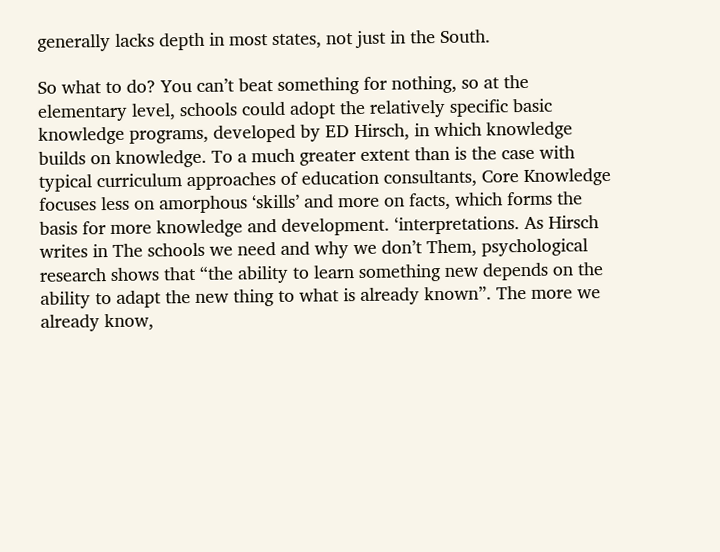generally lacks depth in most states, not just in the South.

So what to do? You can’t beat something for nothing, so at the elementary level, schools could adopt the relatively specific basic knowledge programs, developed by ED Hirsch, in which knowledge builds on knowledge. To a much greater extent than is the case with typical curriculum approaches of education consultants, Core Knowledge focuses less on amorphous ‘skills’ and more on facts, which forms the basis for more knowledge and development. ‘interpretations. As Hirsch writes in The schools we need and why we don’t Them, psychological research shows that “the ability to learn something new depends on the ability to adapt the new thing to what is already known”. The more we already know,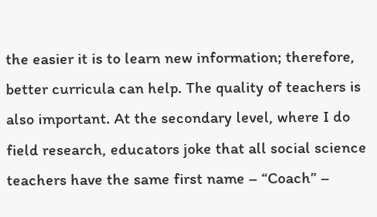the easier it is to learn new information; therefore, better curricula can help. The quality of teachers is also important. At the secondary level, where I do field research, educators joke that all social science teachers have the same first name – “Coach” –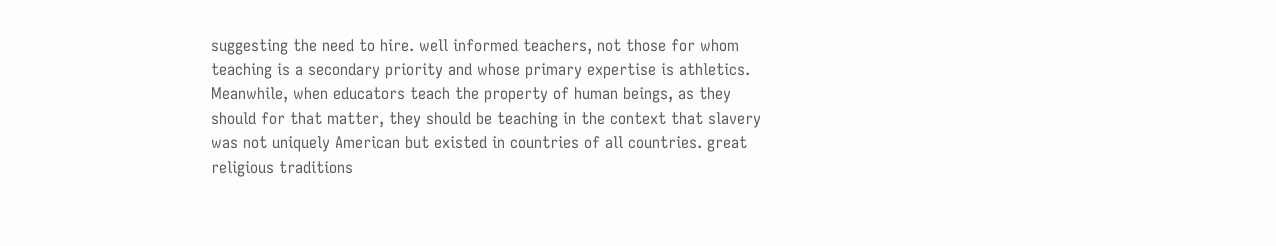suggesting the need to hire. well informed teachers, not those for whom teaching is a secondary priority and whose primary expertise is athletics. Meanwhile, when educators teach the property of human beings, as they should for that matter, they should be teaching in the context that slavery was not uniquely American but existed in countries of all countries. great religious traditions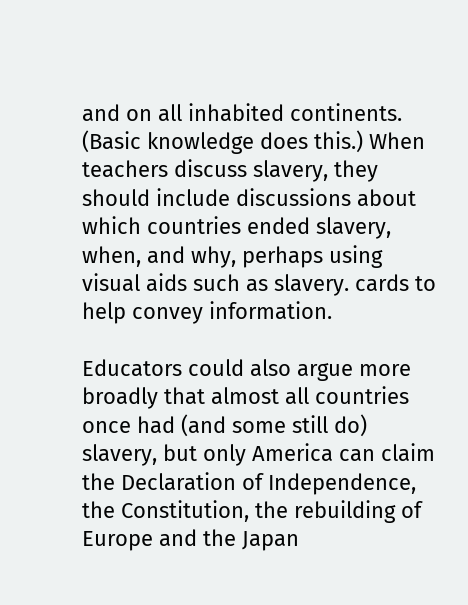and on all inhabited continents. (Basic knowledge does this.) When teachers discuss slavery, they should include discussions about which countries ended slavery, when, and why, perhaps using visual aids such as slavery. cards to help convey information.

Educators could also argue more broadly that almost all countries once had (and some still do) slavery, but only America can claim the Declaration of Independence, the Constitution, the rebuilding of Europe and the Japan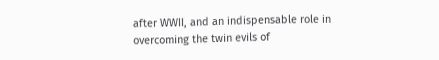after WWII, and an indispensable role in overcoming the twin evils of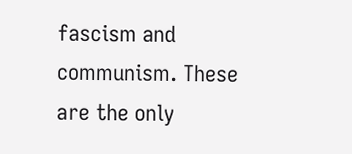fascism and communism. These are the only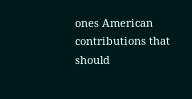ones American contributions that should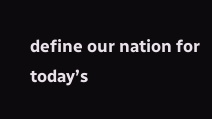define our nation for today’s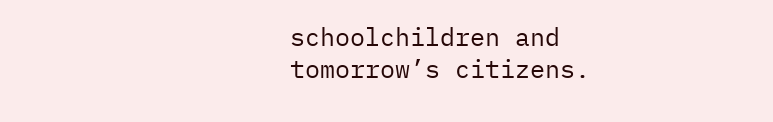schoolchildren and tomorrow’s citizens.